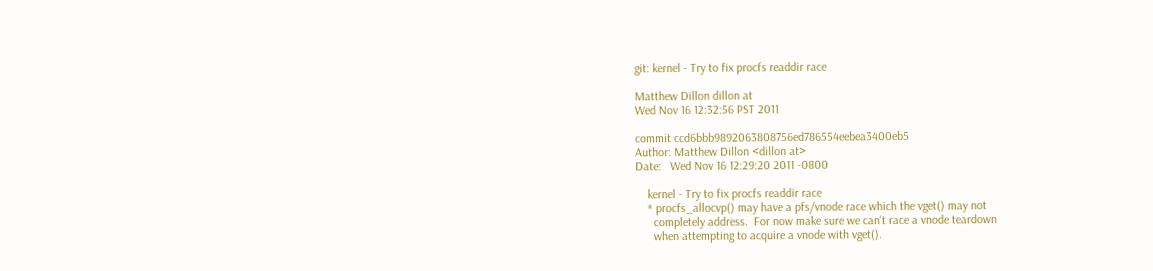git: kernel - Try to fix procfs readdir race

Matthew Dillon dillon at
Wed Nov 16 12:32:56 PST 2011

commit ccd6bbb9892063808756ed786554eebea3400eb5
Author: Matthew Dillon <dillon at>
Date:   Wed Nov 16 12:29:20 2011 -0800

    kernel - Try to fix procfs readdir race
    * procfs_allocvp() may have a pfs/vnode race which the vget() may not
      completely address.  For now make sure we can't race a vnode teardown
      when attempting to acquire a vnode with vget().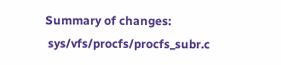Summary of changes:
 sys/vfs/procfs/procfs_subr.c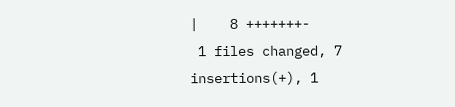|    8 +++++++-
 1 files changed, 7 insertions(+), 1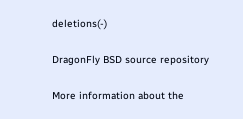deletions(-)

DragonFly BSD source repository

More information about the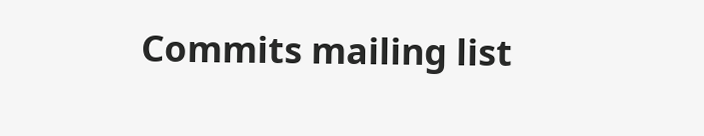Commits mailing list